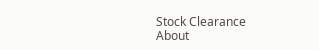Stock Clearance
About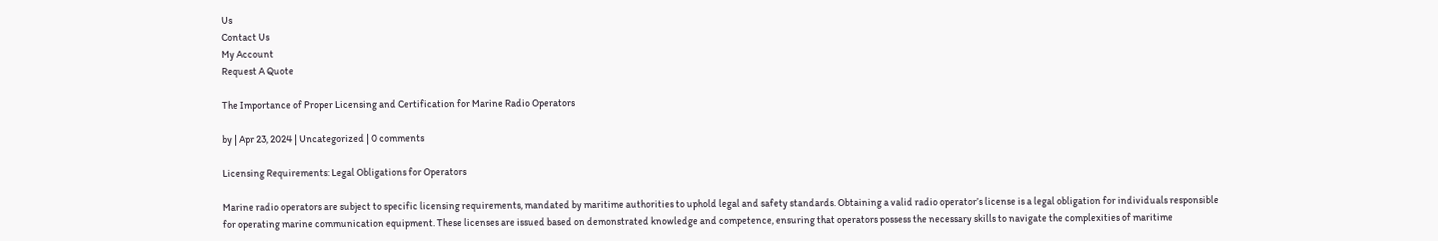Us
Contact Us
My Account
Request A Quote

The Importance of Proper Licensing and Certification for Marine Radio Operators

by | Apr 23, 2024 | Uncategorized | 0 comments

Licensing Requirements: Legal Obligations for Operators

Marine radio operators are subject to specific licensing requirements, mandated by maritime authorities to uphold legal and safety standards. Obtaining a valid radio operator’s license is a legal obligation for individuals responsible for operating marine communication equipment. These licenses are issued based on demonstrated knowledge and competence, ensuring that operators possess the necessary skills to navigate the complexities of maritime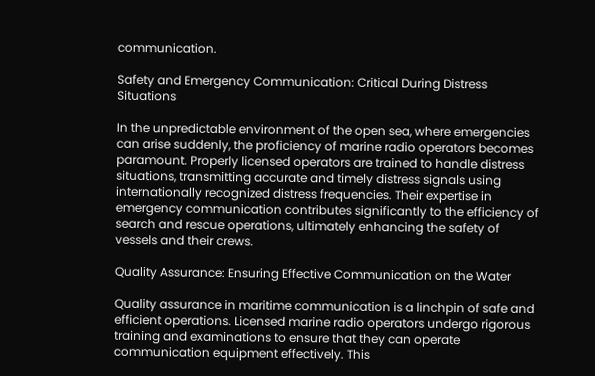communication.

Safety and Emergency Communication: Critical During Distress Situations

In the unpredictable environment of the open sea, where emergencies can arise suddenly, the proficiency of marine radio operators becomes paramount. Properly licensed operators are trained to handle distress situations, transmitting accurate and timely distress signals using internationally recognized distress frequencies. Their expertise in emergency communication contributes significantly to the efficiency of search and rescue operations, ultimately enhancing the safety of vessels and their crews.

Quality Assurance: Ensuring Effective Communication on the Water

Quality assurance in maritime communication is a linchpin of safe and efficient operations. Licensed marine radio operators undergo rigorous training and examinations to ensure that they can operate communication equipment effectively. This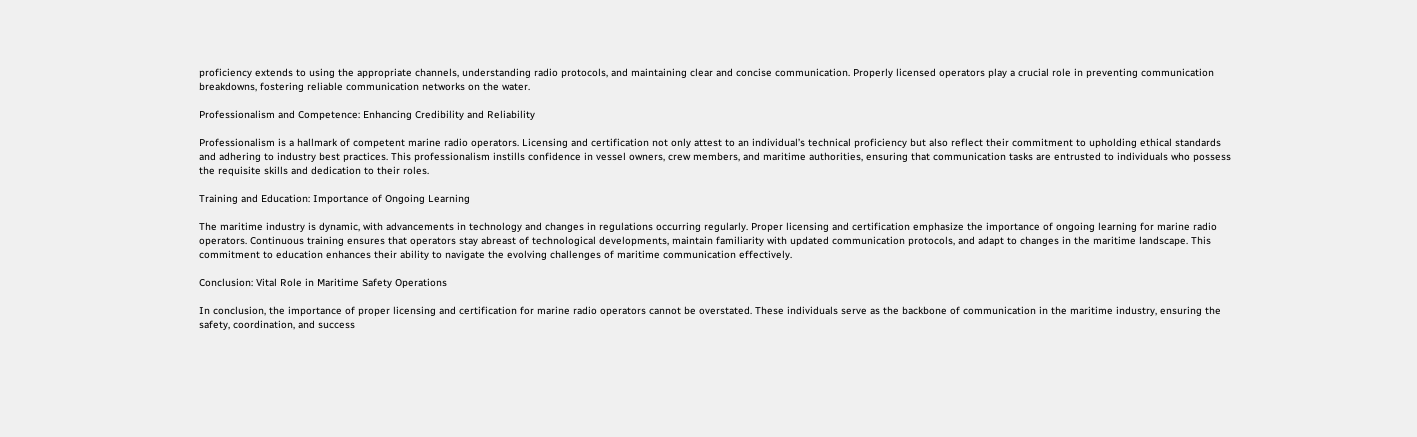proficiency extends to using the appropriate channels, understanding radio protocols, and maintaining clear and concise communication. Properly licensed operators play a crucial role in preventing communication breakdowns, fostering reliable communication networks on the water.

Professionalism and Competence: Enhancing Credibility and Reliability

Professionalism is a hallmark of competent marine radio operators. Licensing and certification not only attest to an individual’s technical proficiency but also reflect their commitment to upholding ethical standards and adhering to industry best practices. This professionalism instills confidence in vessel owners, crew members, and maritime authorities, ensuring that communication tasks are entrusted to individuals who possess the requisite skills and dedication to their roles.

Training and Education: Importance of Ongoing Learning

The maritime industry is dynamic, with advancements in technology and changes in regulations occurring regularly. Proper licensing and certification emphasize the importance of ongoing learning for marine radio operators. Continuous training ensures that operators stay abreast of technological developments, maintain familiarity with updated communication protocols, and adapt to changes in the maritime landscape. This commitment to education enhances their ability to navigate the evolving challenges of maritime communication effectively.

Conclusion: Vital Role in Maritime Safety Operations

In conclusion, the importance of proper licensing and certification for marine radio operators cannot be overstated. These individuals serve as the backbone of communication in the maritime industry, ensuring the safety, coordination, and success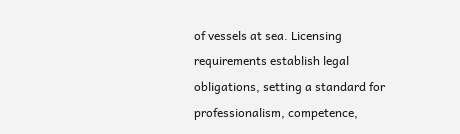of vessels at sea. Licensing requirements establish legal obligations, setting a standard for professionalism, competence,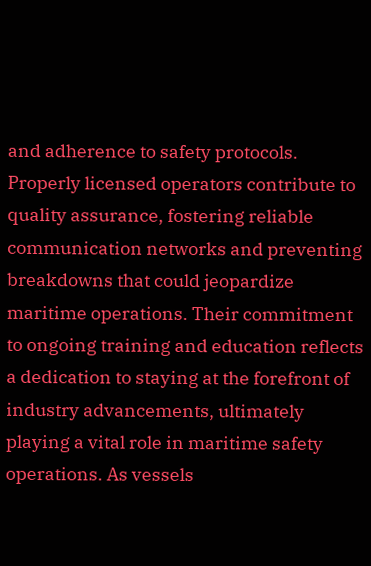and adherence to safety protocols. Properly licensed operators contribute to quality assurance, fostering reliable communication networks and preventing breakdowns that could jeopardize maritime operations. Their commitment to ongoing training and education reflects a dedication to staying at the forefront of industry advancements, ultimately playing a vital role in maritime safety operations. As vessels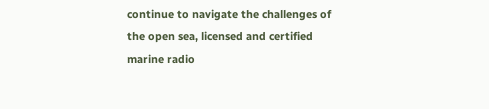continue to navigate the challenges of the open sea, licensed and certified marine radio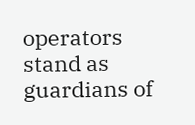operators stand as guardians of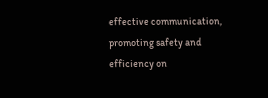effective communication, promoting safety and efficiency on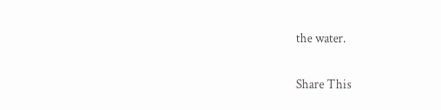the water.


Share This